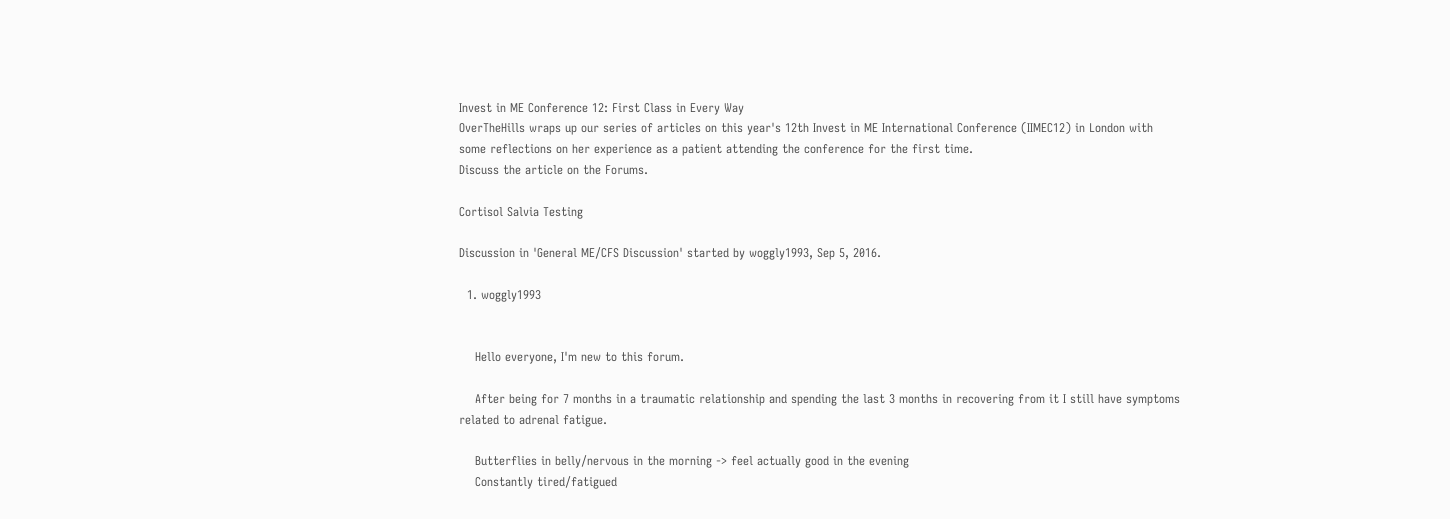Invest in ME Conference 12: First Class in Every Way
OverTheHills wraps up our series of articles on this year's 12th Invest in ME International Conference (IIMEC12) in London with some reflections on her experience as a patient attending the conference for the first time.
Discuss the article on the Forums.

Cortisol Salvia Testing

Discussion in 'General ME/CFS Discussion' started by woggly1993, Sep 5, 2016.

  1. woggly1993


    Hello everyone, I'm new to this forum.

    After being for 7 months in a traumatic relationship and spending the last 3 months in recovering from it I still have symptoms related to adrenal fatigue.

    Butterflies in belly/nervous in the morning -> feel actually good in the evening
    Constantly tired/fatigued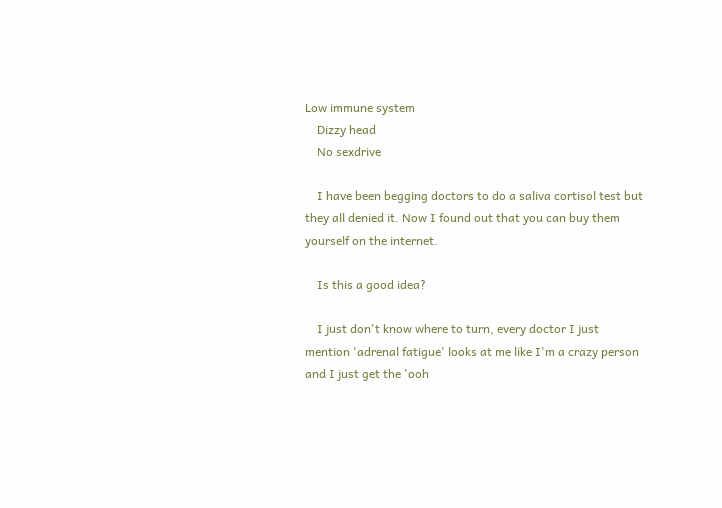Low immune system
    Dizzy head
    No sexdrive

    I have been begging doctors to do a saliva cortisol test but they all denied it. Now I found out that you can buy them yourself on the internet.

    Is this a good idea?

    I just don't know where to turn, every doctor I just mention 'adrenal fatigue' looks at me like I'm a crazy person and I just get the 'ooh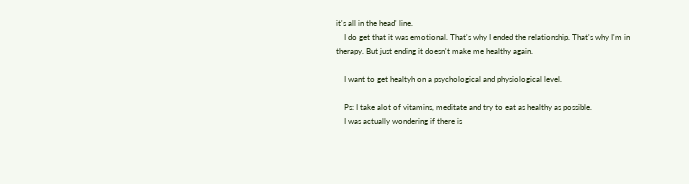it's all in the head' line.
    I do get that it was emotional. That's why I ended the relationship. That's why I'm in therapy. But just ending it doesn't make me healthy again.

    I want to get healtyh on a psychological and physiological level.

    Ps: I take alot of vitamins, meditate and try to eat as healthy as possible.
    I was actually wondering if there is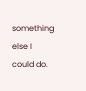something else I could do.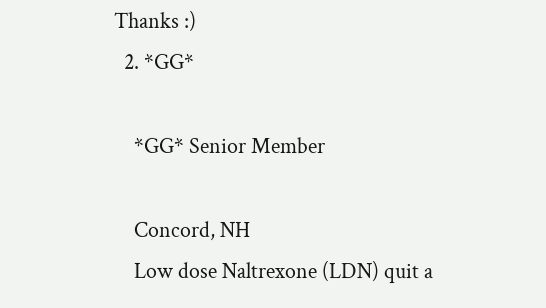Thanks :)
  2. *GG*

    *GG* Senior Member

    Concord, NH
    Low dose Naltrexone (LDN) quit a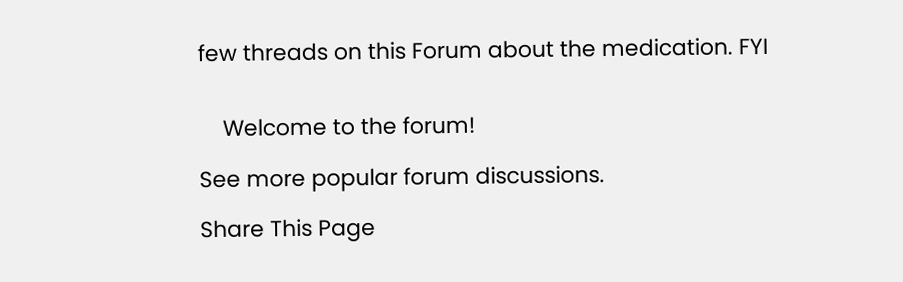few threads on this Forum about the medication. FYI


    Welcome to the forum!

See more popular forum discussions.

Share This Page